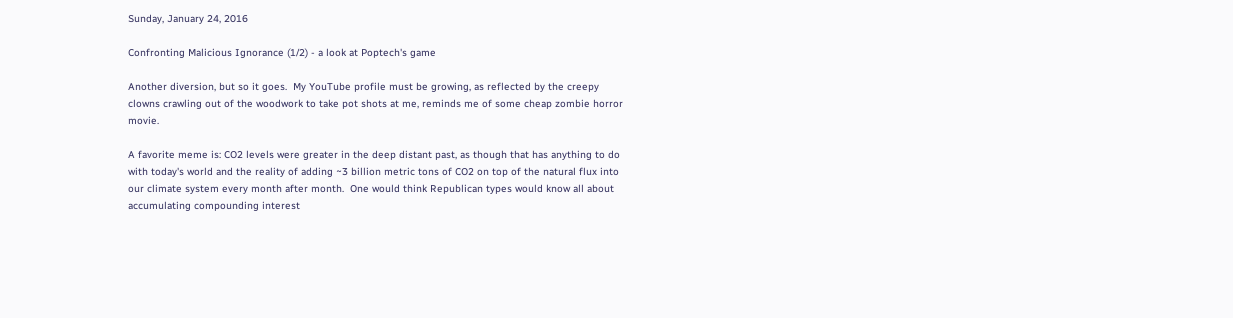Sunday, January 24, 2016

Confronting Malicious Ignorance (1/2) - a look at Poptech's game

Another diversion, but so it goes.  My YouTube profile must be growing, as reflected by the creepy clowns crawling out of the woodwork to take pot shots at me, reminds me of some cheap zombie horror movie.

A favorite meme is: CO2 levels were greater in the deep distant past, as though that has anything to do with today's world and the reality of adding ~3 billion metric tons of CO2 on top of the natural flux into our climate system every month after month.  One would think Republican types would know all about accumulating compounding interest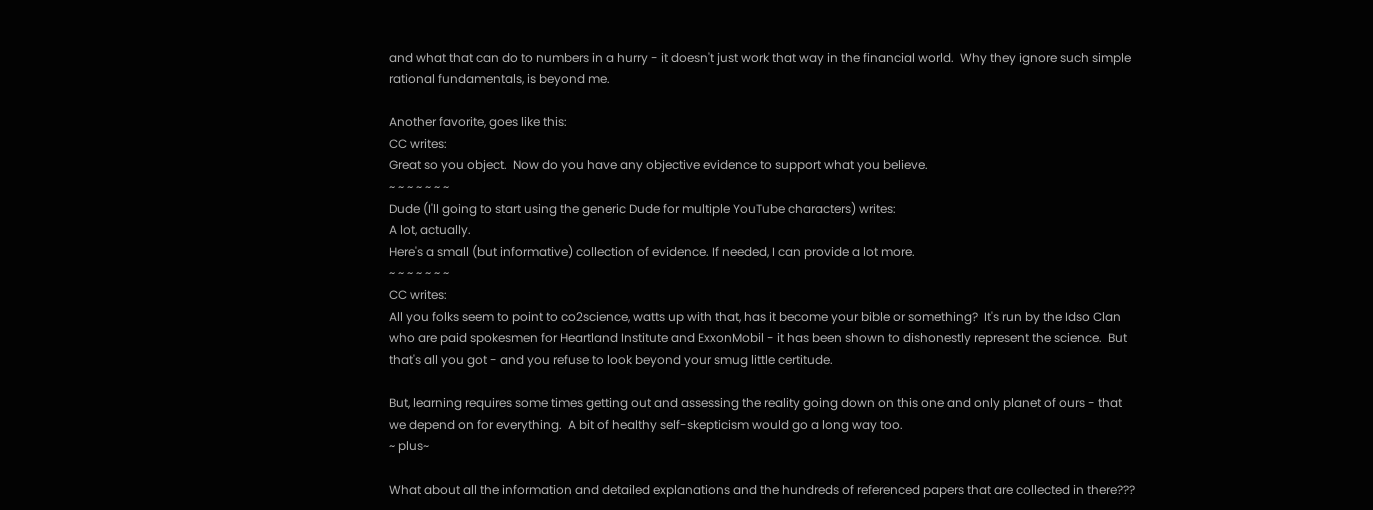and what that can do to numbers in a hurry - it doesn't just work that way in the financial world.  Why they ignore such simple rational fundamentals, is beyond me.

Another favorite, goes like this:
CC writes:
Great so you object.  Now do you have any objective evidence to support what you believe.
~ ~ ~ ~ ~ ~ ~
Dude (I'll going to start using the generic Dude for multiple YouTube characters) writes:
A lot, actually.
Here's a small (but informative) collection of evidence. If needed, I can provide a lot more.
~ ~ ~ ~ ~ ~ ~
CC writes:
All you folks seem to point to co2science, watts up with that, has it become your bible or something?  It's run by the Idso Clan who are paid spokesmen for Heartland Institute and ExxonMobil - it has been shown to dishonestly represent the science.  But that's all you got - and you refuse to look beyond your smug little certitude.

But, learning requires some times getting out and assessing the reality going down on this one and only planet of ours - that we depend on for everything.  A bit of healthy self-skepticism would go a long way too.
~ plus~

What about all the information and detailed explanations and the hundreds of referenced papers that are collected in there???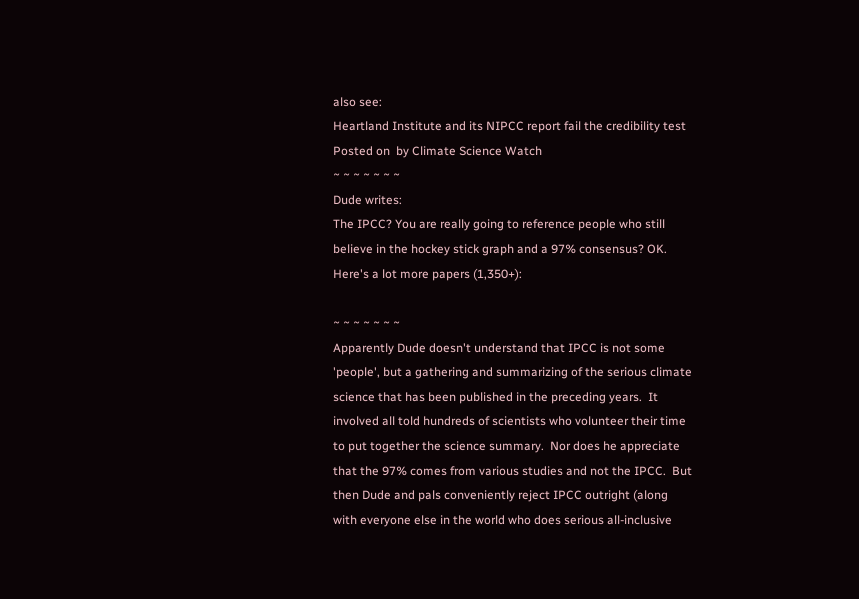also see:
Heartland Institute and its NIPCC report fail the credibility test
Posted on  by Climate Science Watch
~ ~ ~ ~ ~ ~ ~
Dude writes:
The IPCC? You are really going to reference people who still believe in the hockey stick graph and a 97% consensus? OK.
Here's a lot more papers (1,350+):

~ ~ ~ ~ ~ ~ ~
Apparently Dude doesn't understand that IPCC is not some 'people', but a gathering and summarizing of the serious climate science that has been published in the preceding years.  It involved all told hundreds of scientists who volunteer their time to put together the science summary.  Nor does he appreciate that the 97% comes from various studies and not the IPCC.  But then Dude and pals conveniently reject IPCC outright (along with everyone else in the world who does serious all-inclusive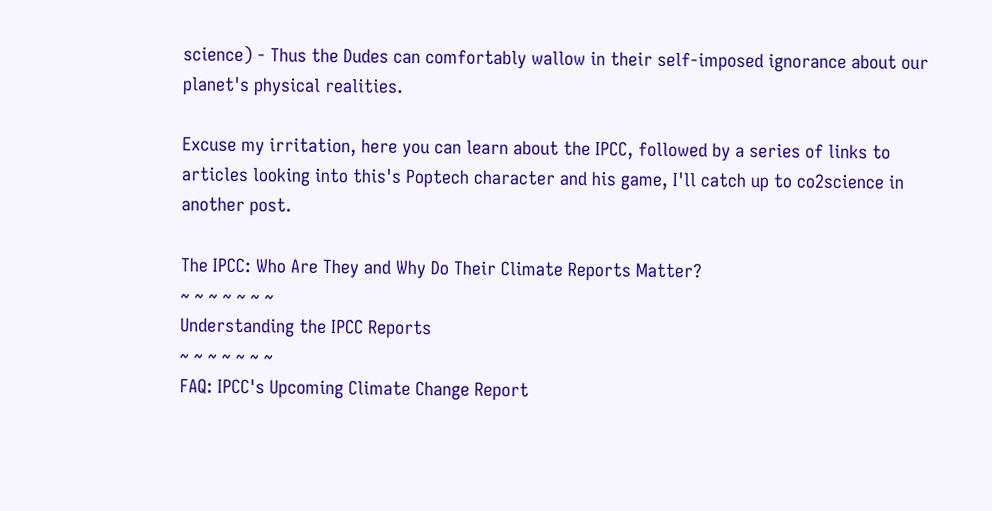science) - Thus the Dudes can comfortably wallow in their self-imposed ignorance about our planet's physical realities.

Excuse my irritation, here you can learn about the IPCC, followed by a series of links to articles looking into this's Poptech character and his game, I'll catch up to co2science in another post.

The IPCC: Who Are They and Why Do Their Climate Reports Matter?
~ ~ ~ ~ ~ ~ ~
Understanding the IPCC Reports
~ ~ ~ ~ ~ ~ ~
FAQ: IPCC's Upcoming Climate Change Report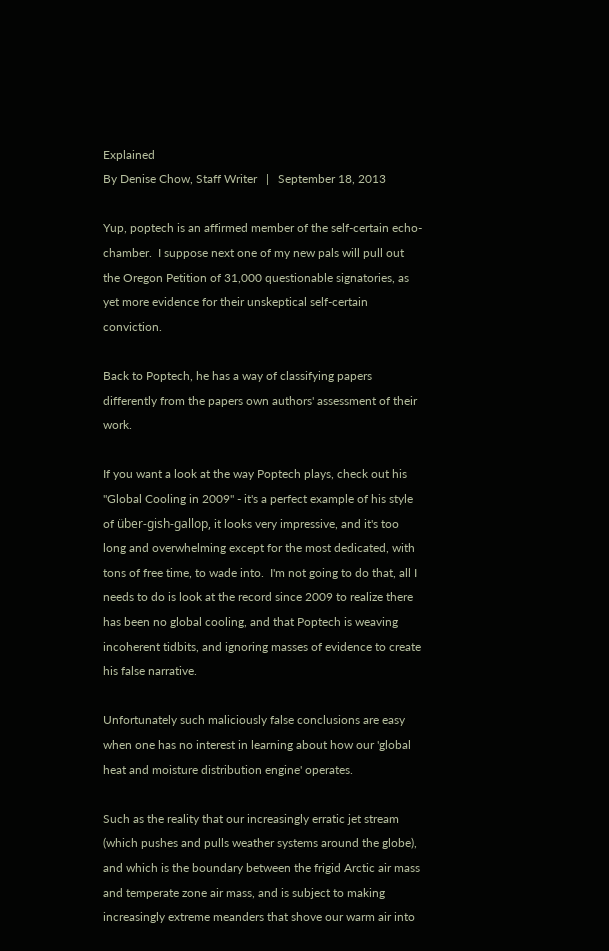Explained
By Denise Chow, Staff Writer   |   September 18, 2013

Yup, poptech is an affirmed member of the self-certain echo-chamber.  I suppose next one of my new pals will pull out the Oregon Petition of 31,000 questionable signatories, as yet more evidence for their unskeptical self-certain conviction.

Back to Poptech, he has a way of classifying papers differently from the papers own authors' assessment of their work.

If you want a look at the way Poptech plays, check out his "Global Cooling in 2009" - it's a perfect example of his style of über-gish-gallop, it looks very impressive, and it's too long and overwhelming except for the most dedicated, with tons of free time, to wade into.  I'm not going to do that, all I needs to do is look at the record since 2009 to realize there has been no global cooling, and that Poptech is weaving incoherent tidbits, and ignoring masses of evidence to create his false narrative.

Unfortunately such maliciously false conclusions are easy when one has no interest in learning about how our 'global heat and moisture distribution engine' operates.

Such as the reality that our increasingly erratic jet stream (which pushes and pulls weather systems around the globe), and which is the boundary between the frigid Arctic air mass and temperate zone air mass, and is subject to making increasingly extreme meanders that shove our warm air into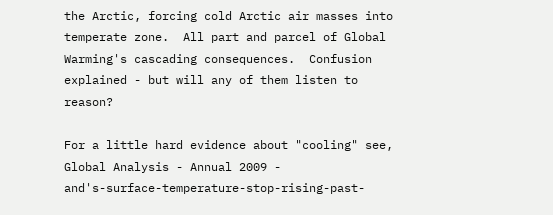the Arctic, forcing cold Arctic air masses into temperate zone.  All part and parcel of Global Warming's cascading consequences.  Confusion explained - but will any of them listen to reason?

For a little hard evidence about "cooling" see, Global Analysis - Annual 2009 -
and's-surface-temperature-stop-rising-past-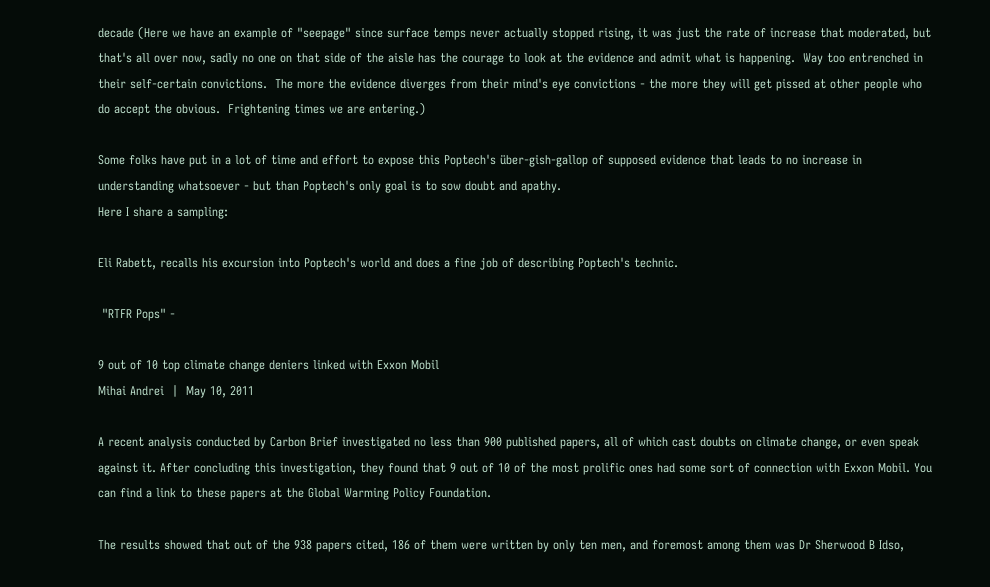decade (Here we have an example of "seepage" since surface temps never actually stopped rising, it was just the rate of increase that moderated, but that's all over now, sadly no one on that side of the aisle has the courage to look at the evidence and admit what is happening.  Way too entrenched in their self-certain convictions.  The more the evidence diverges from their mind's eye convictions - the more they will get pissed at other people who do accept the obvious.  Frightening times we are entering.)

Some folks have put in a lot of time and effort to expose this Poptech's über-gish-gallop of supposed evidence that leads to no increase in understanding whatsoever - but than Poptech's only goal is to sow doubt and apathy.
Here I share a sampling:

Eli Rabett, recalls his excursion into Poptech's world and does a fine job of describing Poptech's technic.

 "RTFR Pops" -

9 out of 10 top climate change deniers linked with Exxon Mobil
Mihai Andrei  |  May 10, 2011

A recent analysis conducted by Carbon Brief investigated no less than 900 published papers, all of which cast doubts on climate change, or even speak against it. After concluding this investigation, they found that 9 out of 10 of the most prolific ones had some sort of connection with Exxon Mobil. You can find a link to these papers at the Global Warming Policy Foundation.

The results showed that out of the 938 papers cited, 186 of them were written by only ten men, and foremost among them was Dr Sherwood B Idso,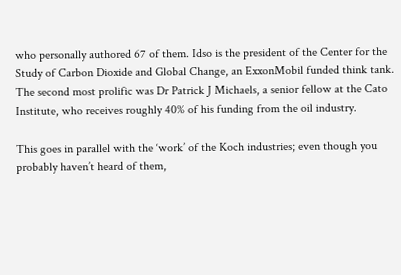who personally authored 67 of them. Idso is the president of the Center for the Study of Carbon Dioxide and Global Change, an ExxonMobil funded think tank. The second most prolific was Dr Patrick J Michaels, a senior fellow at the Cato Institute, who receives roughly 40% of his funding from the oil industry.

This goes in parallel with the ‘work’ of the Koch industries; even though you probably haven’t heard of them,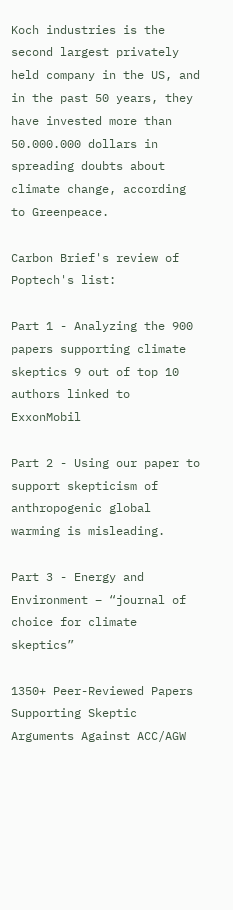Koch industries is the second largest privately held company in the US, and in the past 50 years, they have invested more than 50.000.000 dollars in spreading doubts about climate change, according to Greenpeace.

Carbon Brief's review of Poptech's list:

Part 1 - Analyzing the 900 papers supporting climate skeptics 9 out of top 10 authors linked to ExxonMobil

Part 2 - Using our paper to support skepticism of anthropogenic global warming is misleading.

Part 3 - Energy and Environment – “journal of choice for climate skeptics”

1350+ Peer-Reviewed Papers Supporting Skeptic Arguments Against ACC/AGW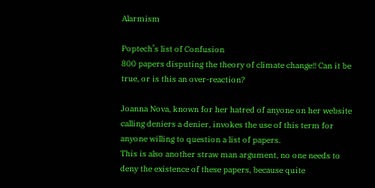Alarmism

Poptech’s list of Confusion
800 papers disputing the theory of climate change!! Can it be true, or is this an over-reaction?

Joanna Nova, known for her hatred of anyone on her website calling deniers a denier, invokes the use of this term for anyone willing to question a list of papers.
This is also another straw man argument, no one needs to deny the existence of these papers, because quite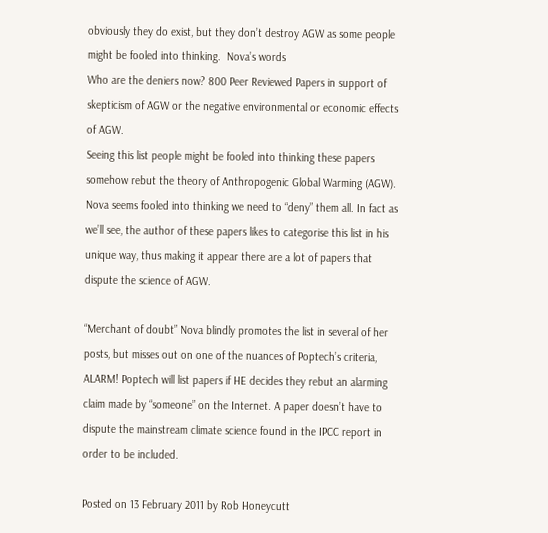obviously they do exist, but they don’t destroy AGW as some people might be fooled into thinking.  Nova’s words
Who are the deniers now? 800 Peer Reviewed Papers in support of skepticism of AGW or the negative environmental or economic effects of AGW.
Seeing this list people might be fooled into thinking these papers somehow rebut the theory of Anthropogenic Global Warming (AGW). Nova seems fooled into thinking we need to “deny” them all. In fact as we’ll see, the author of these papers likes to categorise this list in his unique way, thus making it appear there are a lot of papers that dispute the science of AGW.

“Merchant of doubt” Nova blindly promotes the list in several of her posts, but misses out on one of the nuances of Poptech’s criteria, ALARM! Poptech will list papers if HE decides they rebut an alarming claim made by “someone” on the Internet. A paper doesn’t have to dispute the mainstream climate science found in the IPCC report in order to be included.

Posted on 13 February 2011 by Rob Honeycutt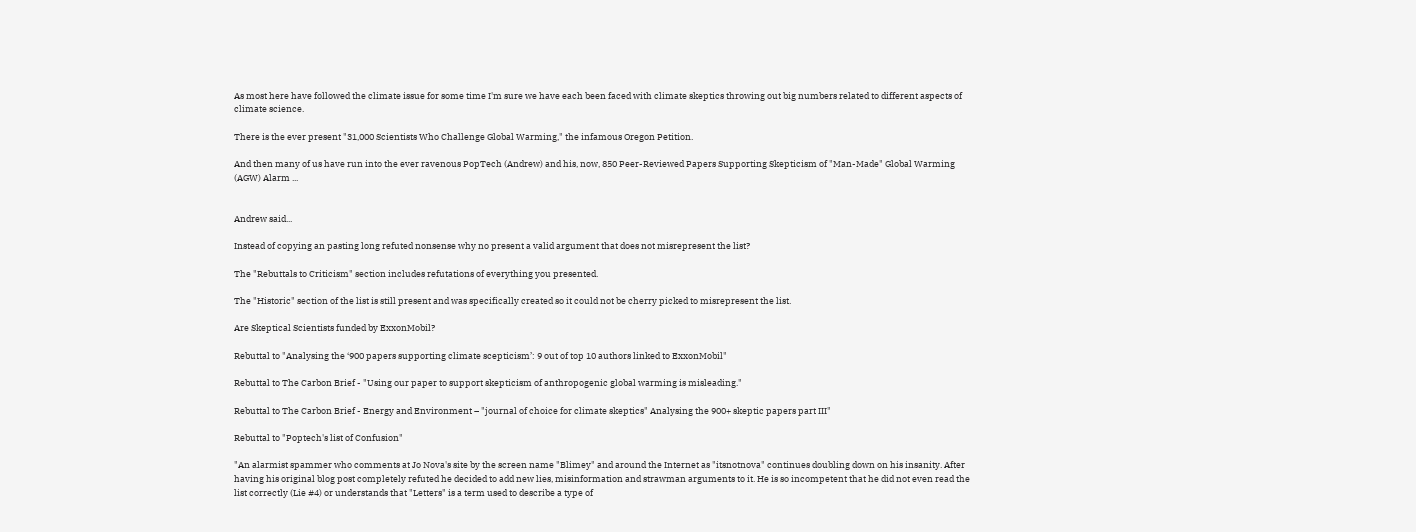As most here have followed the climate issue for some time I'm sure we have each been faced with climate skeptics throwing out big numbers related to different aspects of climate science.

There is the ever present "31,000 Scientists Who Challenge Global Warming," the infamous Oregon Petition.

And then many of us have run into the ever ravenous PopTech (Andrew) and his, now, 850 Peer-Reviewed Papers Supporting Skepticism of "Man-Made" Global Warming (AGW) Alarm ...


Andrew said...

Instead of copying an pasting long refuted nonsense why no present a valid argument that does not misrepresent the list?

The "Rebuttals to Criticism" section includes refutations of everything you presented.

The "Historic" section of the list is still present and was specifically created so it could not be cherry picked to misrepresent the list.

Are Skeptical Scientists funded by ExxonMobil?

Rebuttal to "Analysing the ‘900 papers supporting climate scepticism’: 9 out of top 10 authors linked to ExxonMobil"

Rebuttal to The Carbon Brief - "Using our paper to support skepticism of anthropogenic global warming is misleading."

Rebuttal to The Carbon Brief - Energy and Environment – "journal of choice for climate skeptics" Analysing the 900+ skeptic papers part III"

Rebuttal to "Poptech's list of Confusion"

"An alarmist spammer who comments at Jo Nova's site by the screen name "Blimey" and around the Internet as "itsnotnova" continues doubling down on his insanity. After having his original blog post completely refuted he decided to add new lies, misinformation and strawman arguments to it. He is so incompetent that he did not even read the list correctly (Lie #4) or understands that "Letters" is a term used to describe a type of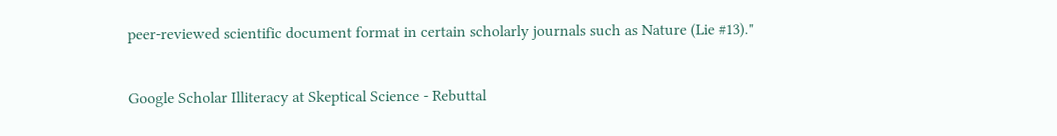peer-reviewed scientific document format in certain scholarly journals such as Nature (Lie #13)."

Google Scholar Illiteracy at Skeptical Science - Rebuttal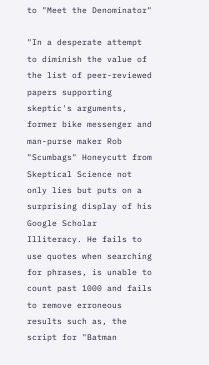to "Meet the Denominator"

"In a desperate attempt to diminish the value of the list of peer-reviewed papers supporting skeptic's arguments, former bike messenger and man-purse maker Rob "Scumbags" Honeycutt from Skeptical Science not only lies but puts on a surprising display of his Google Scholar Illiteracy. He fails to use quotes when searching for phrases, is unable to count past 1000 and fails to remove erroneous results such as, the script for "Batman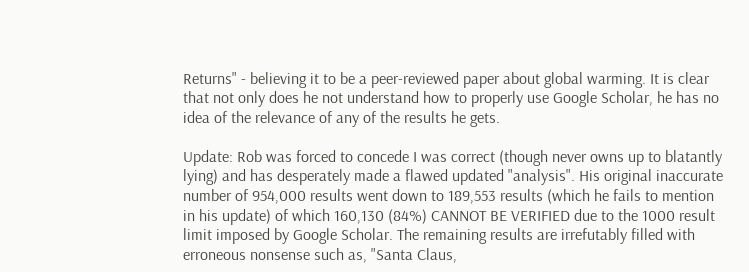Returns" - believing it to be a peer-reviewed paper about global warming. It is clear that not only does he not understand how to properly use Google Scholar, he has no idea of the relevance of any of the results he gets.

Update: Rob was forced to concede I was correct (though never owns up to blatantly lying) and has desperately made a flawed updated "analysis". His original inaccurate number of 954,000 results went down to 189,553 results (which he fails to mention in his update) of which 160,130 (84%) CANNOT BE VERIFIED due to the 1000 result limit imposed by Google Scholar. The remaining results are irrefutably filled with erroneous nonsense such as, "Santa Claus,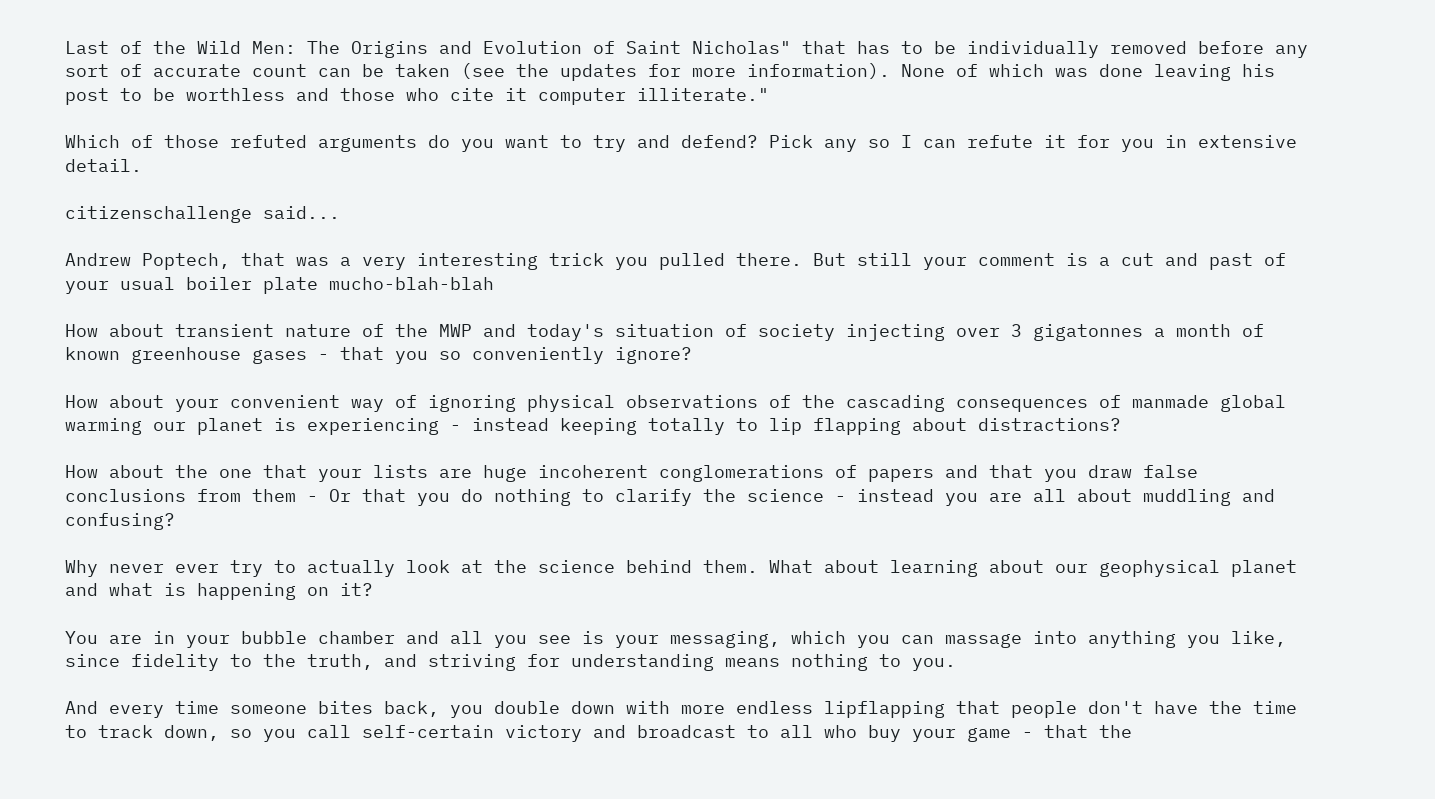Last of the Wild Men: The Origins and Evolution of Saint Nicholas" that has to be individually removed before any sort of accurate count can be taken (see the updates for more information). None of which was done leaving his post to be worthless and those who cite it computer illiterate."

Which of those refuted arguments do you want to try and defend? Pick any so I can refute it for you in extensive detail.

citizenschallenge said...

Andrew Poptech, that was a very interesting trick you pulled there. But still your comment is a cut and past of your usual boiler plate mucho-blah-blah

How about transient nature of the MWP and today's situation of society injecting over 3 gigatonnes a month of known greenhouse gases - that you so conveniently ignore?

How about your convenient way of ignoring physical observations of the cascading consequences of manmade global warming our planet is experiencing - instead keeping totally to lip flapping about distractions?

How about the one that your lists are huge incoherent conglomerations of papers and that you draw false conclusions from them - Or that you do nothing to clarify the science - instead you are all about muddling and confusing?

Why never ever try to actually look at the science behind them. What about learning about our geophysical planet and what is happening on it?

You are in your bubble chamber and all you see is your messaging, which you can massage into anything you like, since fidelity to the truth, and striving for understanding means nothing to you.

And every time someone bites back, you double down with more endless lipflapping that people don't have the time to track down, so you call self-certain victory and broadcast to all who buy your game - that the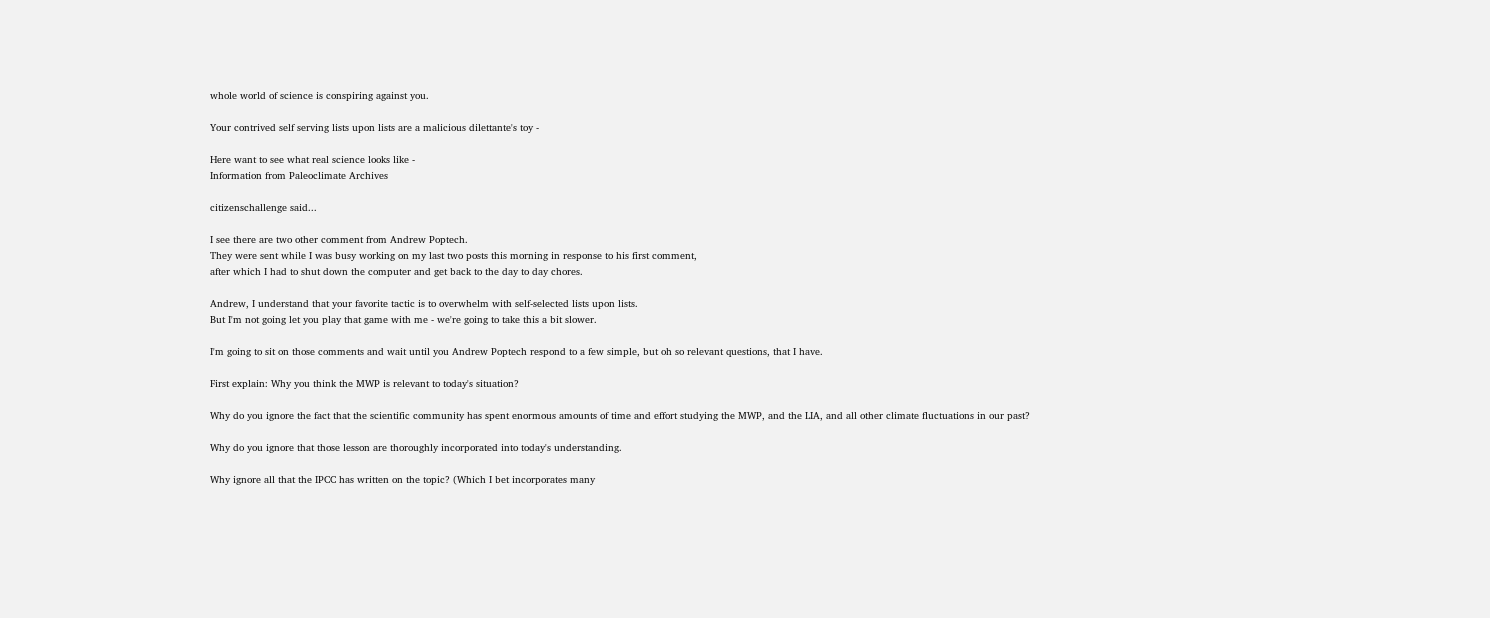whole world of science is conspiring against you.

Your contrived self serving lists upon lists are a malicious dilettante's toy -

Here want to see what real science looks like -
Information from Paleoclimate Archives

citizenschallenge said...

I see there are two other comment from Andrew Poptech.
They were sent while I was busy working on my last two posts this morning in response to his first comment,
after which I had to shut down the computer and get back to the day to day chores.

Andrew, I understand that your favorite tactic is to overwhelm with self-selected lists upon lists.
But I'm not going let you play that game with me - we're going to take this a bit slower.

I'm going to sit on those comments and wait until you Andrew Poptech respond to a few simple, but oh so relevant questions, that I have.

First explain: Why you think the MWP is relevant to today's situation?

Why do you ignore the fact that the scientific community has spent enormous amounts of time and effort studying the MWP, and the LIA, and all other climate fluctuations in our past?

Why do you ignore that those lesson are thoroughly incorporated into today's understanding.

Why ignore all that the IPCC has written on the topic? (Which I bet incorporates many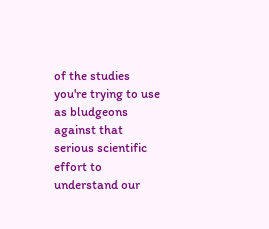of the studies you're trying to use as bludgeons against that serious scientific effort to understand our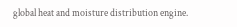global heat and moisture distribution engine.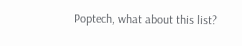Poptech, what about this list?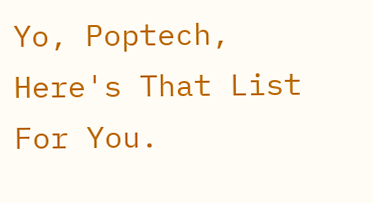Yo, Poptech, Here's That List For You.